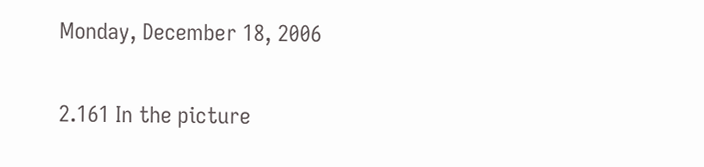Monday, December 18, 2006

2.161 In the picture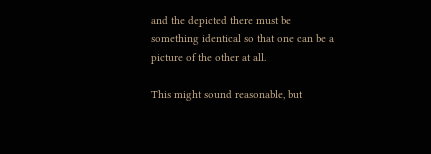and the depicted there must be something identical so that one can be a picture of the other at all.

This might sound reasonable, but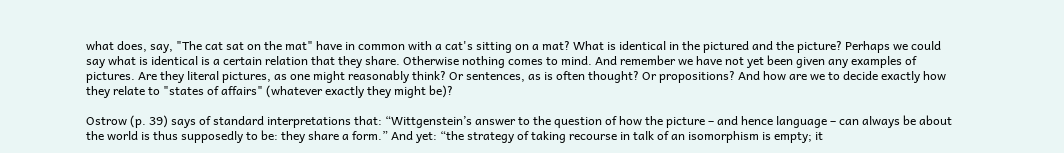what does, say, "The cat sat on the mat" have in common with a cat's sitting on a mat? What is identical in the pictured and the picture? Perhaps we could say what is identical is a certain relation that they share. Otherwise nothing comes to mind. And remember we have not yet been given any examples of pictures. Are they literal pictures, as one might reasonably think? Or sentences, as is often thought? Or propositions? And how are we to decide exactly how they relate to "states of affairs" (whatever exactly they might be)?

Ostrow (p. 39) says of standard interpretations that: “Wittgenstein’s answer to the question of how the picture – and hence language – can always be about the world is thus supposedly to be: they share a form.” And yet: “the strategy of taking recourse in talk of an isomorphism is empty; it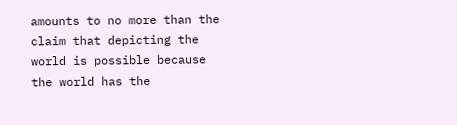amounts to no more than the claim that depicting the world is possible because the world has the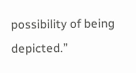possibility of being depicted.”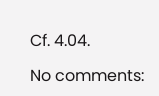Cf. 4.04.

No comments: